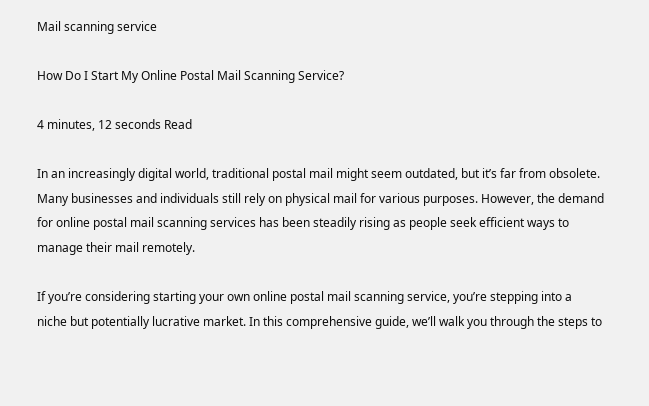Mail scanning service

How Do I Start My Online Postal Mail Scanning Service?

4 minutes, 12 seconds Read

In an increasingly digital world, traditional postal mail might seem outdated, but it’s far from obsolete. Many businesses and individuals still rely on physical mail for various purposes. However, the demand for online postal mail scanning services has been steadily rising as people seek efficient ways to manage their mail remotely.

If you’re considering starting your own online postal mail scanning service, you’re stepping into a niche but potentially lucrative market. In this comprehensive guide, we’ll walk you through the steps to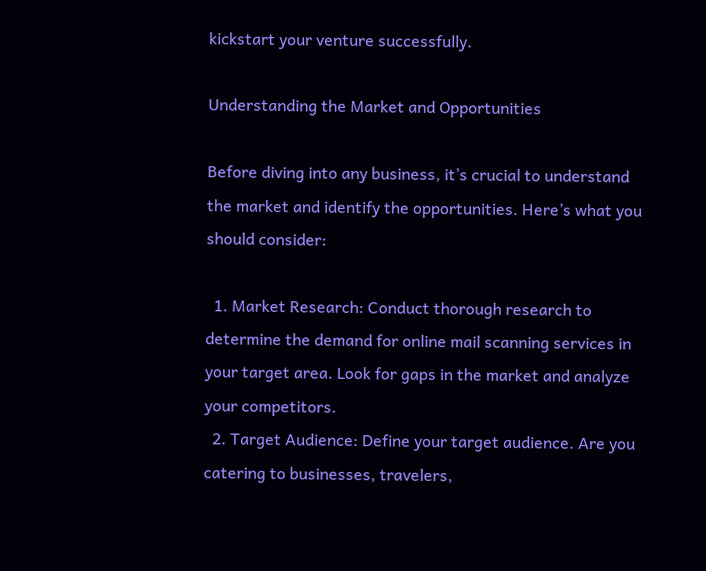kickstart your venture successfully.

Understanding the Market and Opportunities

Before diving into any business, it’s crucial to understand the market and identify the opportunities. Here’s what you should consider:

  1. Market Research: Conduct thorough research to determine the demand for online mail scanning services in your target area. Look for gaps in the market and analyze your competitors.
  2. Target Audience: Define your target audience. Are you catering to businesses, travelers,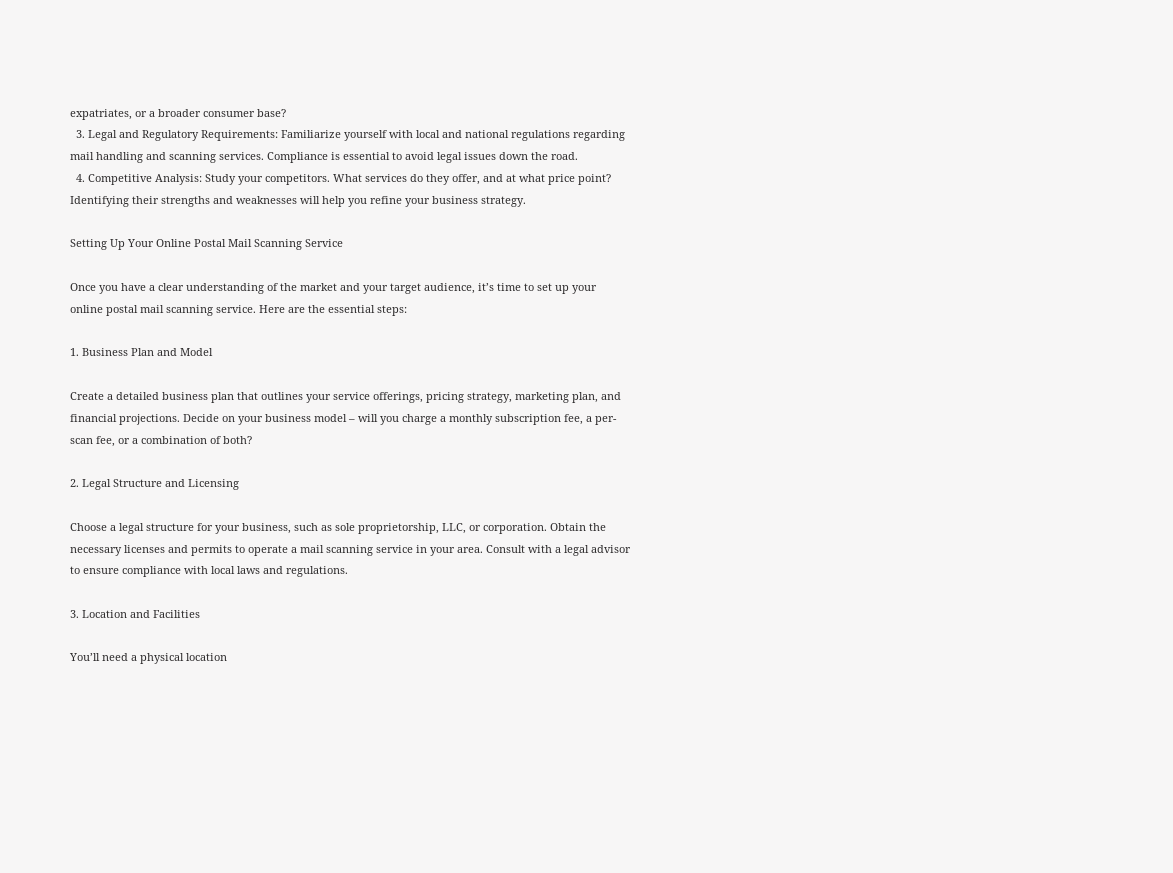expatriates, or a broader consumer base?
  3. Legal and Regulatory Requirements: Familiarize yourself with local and national regulations regarding mail handling and scanning services. Compliance is essential to avoid legal issues down the road.
  4. Competitive Analysis: Study your competitors. What services do they offer, and at what price point? Identifying their strengths and weaknesses will help you refine your business strategy.

Setting Up Your Online Postal Mail Scanning Service

Once you have a clear understanding of the market and your target audience, it’s time to set up your online postal mail scanning service. Here are the essential steps:

1. Business Plan and Model

Create a detailed business plan that outlines your service offerings, pricing strategy, marketing plan, and financial projections. Decide on your business model – will you charge a monthly subscription fee, a per-scan fee, or a combination of both?

2. Legal Structure and Licensing

Choose a legal structure for your business, such as sole proprietorship, LLC, or corporation. Obtain the necessary licenses and permits to operate a mail scanning service in your area. Consult with a legal advisor to ensure compliance with local laws and regulations.

3. Location and Facilities

You’ll need a physical location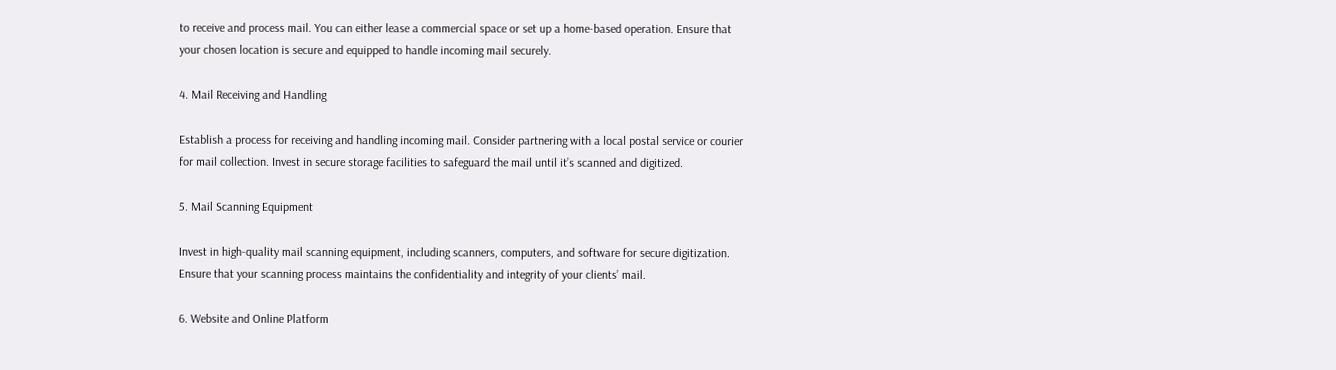to receive and process mail. You can either lease a commercial space or set up a home-based operation. Ensure that your chosen location is secure and equipped to handle incoming mail securely.

4. Mail Receiving and Handling

Establish a process for receiving and handling incoming mail. Consider partnering with a local postal service or courier for mail collection. Invest in secure storage facilities to safeguard the mail until it’s scanned and digitized.

5. Mail Scanning Equipment

Invest in high-quality mail scanning equipment, including scanners, computers, and software for secure digitization. Ensure that your scanning process maintains the confidentiality and integrity of your clients’ mail.

6. Website and Online Platform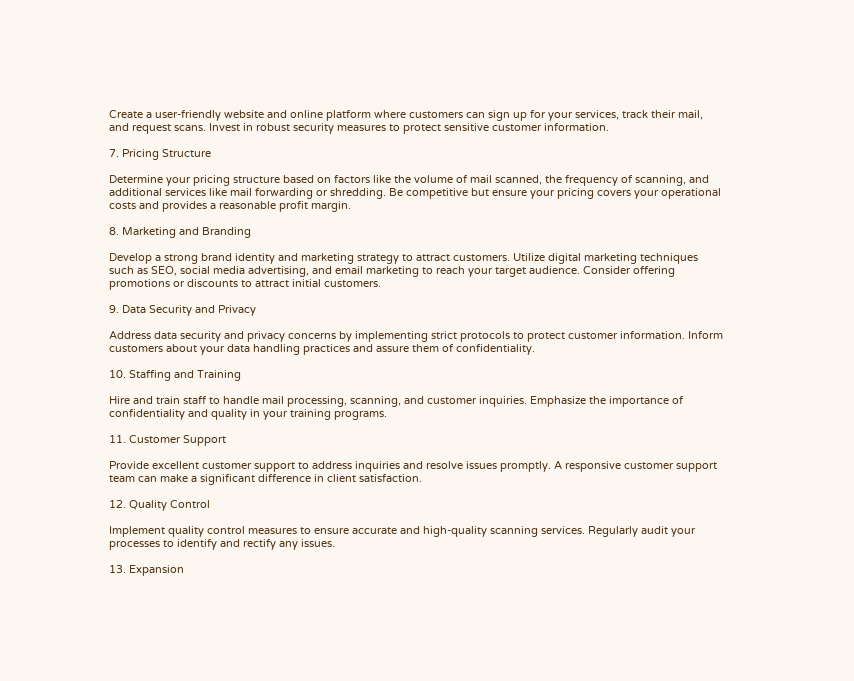Create a user-friendly website and online platform where customers can sign up for your services, track their mail, and request scans. Invest in robust security measures to protect sensitive customer information.

7. Pricing Structure

Determine your pricing structure based on factors like the volume of mail scanned, the frequency of scanning, and additional services like mail forwarding or shredding. Be competitive but ensure your pricing covers your operational costs and provides a reasonable profit margin.

8. Marketing and Branding

Develop a strong brand identity and marketing strategy to attract customers. Utilize digital marketing techniques such as SEO, social media advertising, and email marketing to reach your target audience. Consider offering promotions or discounts to attract initial customers.

9. Data Security and Privacy

Address data security and privacy concerns by implementing strict protocols to protect customer information. Inform customers about your data handling practices and assure them of confidentiality.

10. Staffing and Training

Hire and train staff to handle mail processing, scanning, and customer inquiries. Emphasize the importance of confidentiality and quality in your training programs.

11. Customer Support

Provide excellent customer support to address inquiries and resolve issues promptly. A responsive customer support team can make a significant difference in client satisfaction.

12. Quality Control

Implement quality control measures to ensure accurate and high-quality scanning services. Regularly audit your processes to identify and rectify any issues.

13. Expansion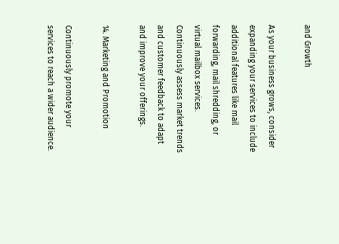and Growth

As your business grows, consider expanding your services to include additional features like mail forwarding, mail shredding, or virtual mailbox services. Continuously assess market trends and customer feedback to adapt and improve your offerings.

14. Marketing and Promotion

Continuously promote your services to reach a wider audience.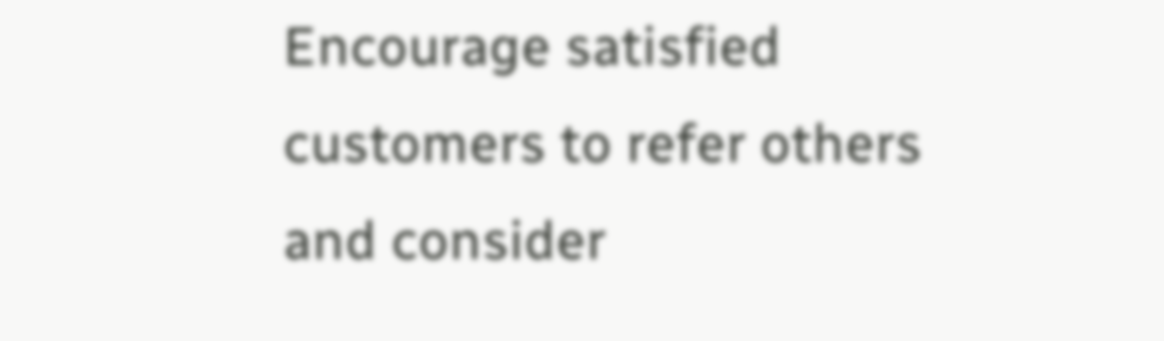Encourage satisfied customers to refer others and consider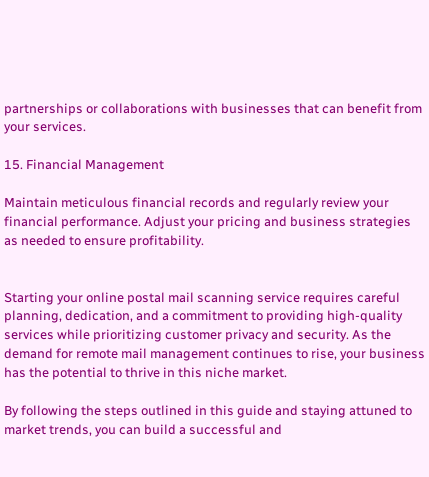partnerships or collaborations with businesses that can benefit from your services.

15. Financial Management

Maintain meticulous financial records and regularly review your financial performance. Adjust your pricing and business strategies as needed to ensure profitability.


Starting your online postal mail scanning service requires careful planning, dedication, and a commitment to providing high-quality services while prioritizing customer privacy and security. As the demand for remote mail management continues to rise, your business has the potential to thrive in this niche market.

By following the steps outlined in this guide and staying attuned to market trends, you can build a successful and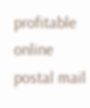profitable online postal mail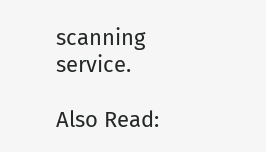scanning service.

Also Read: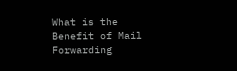What is the Benefit of Mail Forwarding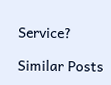Service?

Similar Posts